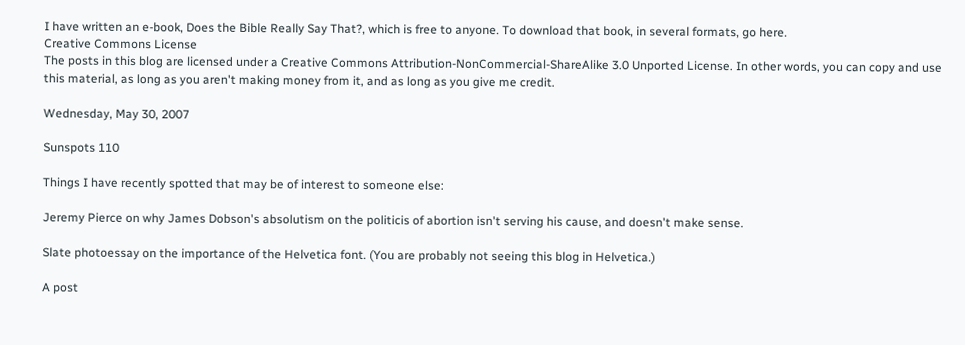I have written an e-book, Does the Bible Really Say That?, which is free to anyone. To download that book, in several formats, go here.
Creative Commons License
The posts in this blog are licensed under a Creative Commons Attribution-NonCommercial-ShareAlike 3.0 Unported License. In other words, you can copy and use this material, as long as you aren't making money from it, and as long as you give me credit.

Wednesday, May 30, 2007

Sunspots 110

Things I have recently spotted that may be of interest to someone else:

Jeremy Pierce on why James Dobson's absolutism on the politicis of abortion isn't serving his cause, and doesn't make sense.

Slate photoessay on the importance of the Helvetica font. (You are probably not seeing this blog in Helvetica.)

A post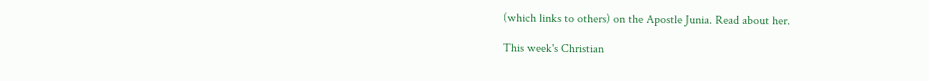(which links to others) on the Apostle Junia. Read about her.

This week's Christian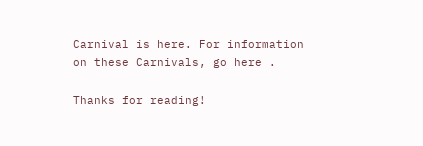Carnival is here. For information on these Carnivals, go here .

Thanks for reading!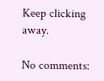Keep clicking away.

No comments: